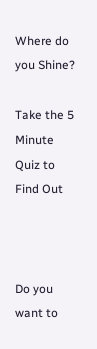Where do you Shine?

Take the 5 Minute Quiz to Find Out



Do you want to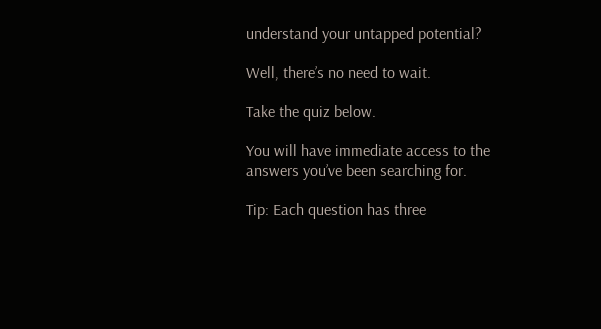understand your untapped potential?

Well, there’s no need to wait.

Take the quiz below.

You will have immediate access to the answers you’ve been searching for.

Tip: Each question has three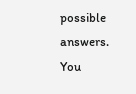possible answers. You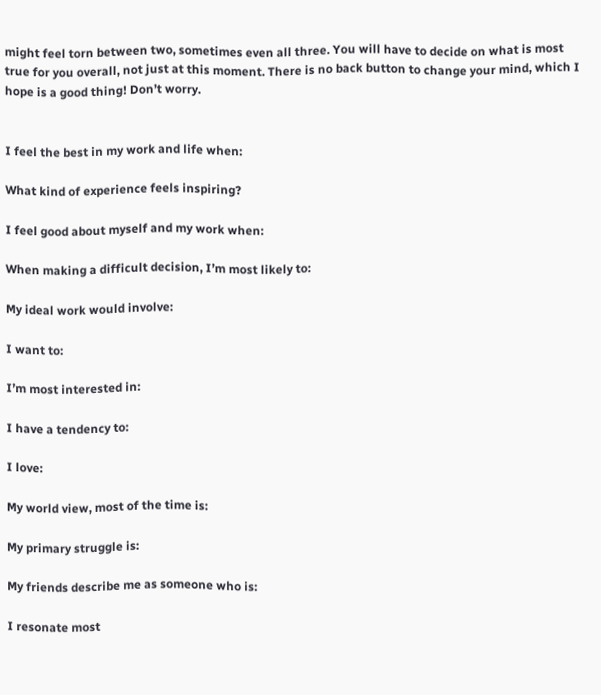might feel torn between two, sometimes even all three. You will have to decide on what is most true for you overall, not just at this moment. There is no back button to change your mind, which I hope is a good thing! Don’t worry.


I feel the best in my work and life when:

What kind of experience feels inspiring?

I feel good about myself and my work when:

When making a difficult decision, I’m most likely to:

My ideal work would involve:

I want to:

I’m most interested in:

I have a tendency to:

I love:

My world view, most of the time is:

My primary struggle is:

My friends describe me as someone who is:

I resonate most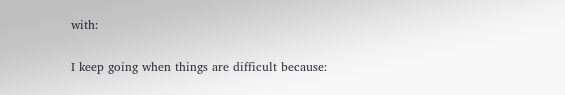with:

I keep going when things are difficult because: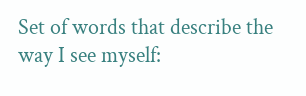Set of words that describe the way I see myself: